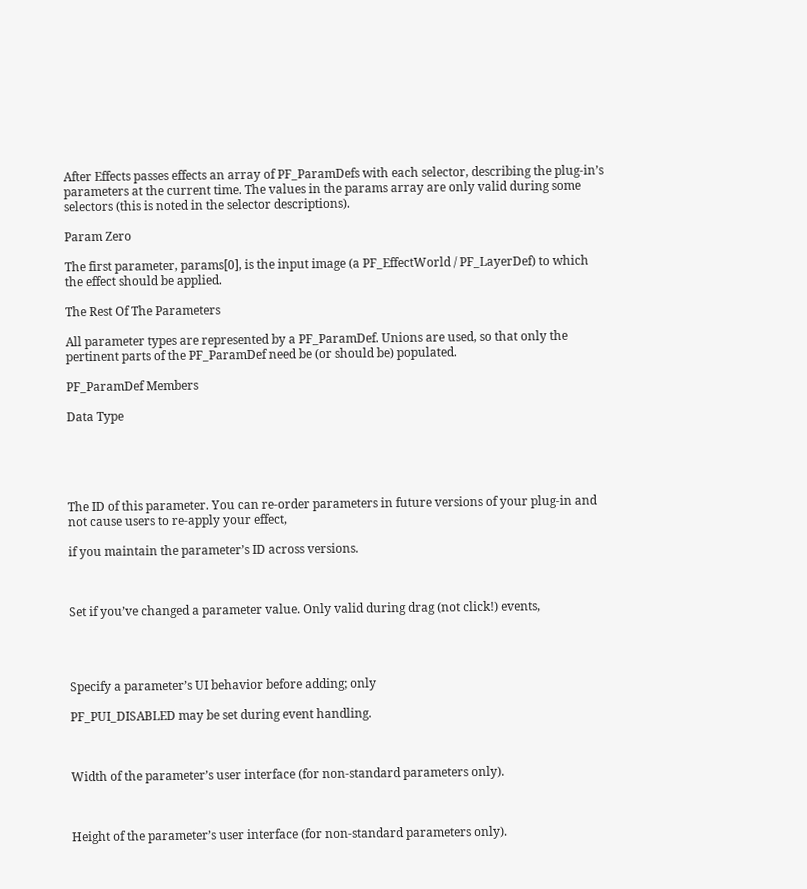After Effects passes effects an array of PF_ParamDefs with each selector, describing the plug-in’s parameters at the current time. The values in the params array are only valid during some selectors (this is noted in the selector descriptions).

Param Zero

The first parameter, params[0], is the input image (a PF_EffectWorld / PF_LayerDef) to which the effect should be applied.

The Rest Of The Parameters

All parameter types are represented by a PF_ParamDef. Unions are used, so that only the pertinent parts of the PF_ParamDef need be (or should be) populated.

PF_ParamDef Members

Data Type





The ID of this parameter. You can re-order parameters in future versions of your plug-in and not cause users to re-apply your effect,

if you maintain the parameter’s ID across versions.



Set if you’ve changed a parameter value. Only valid during drag (not click!) events,




Specify a parameter’s UI behavior before adding; only

PF_PUI_DISABLED may be set during event handling.



Width of the parameter’s user interface (for non-standard parameters only).



Height of the parameter’s user interface (for non-standard parameters only).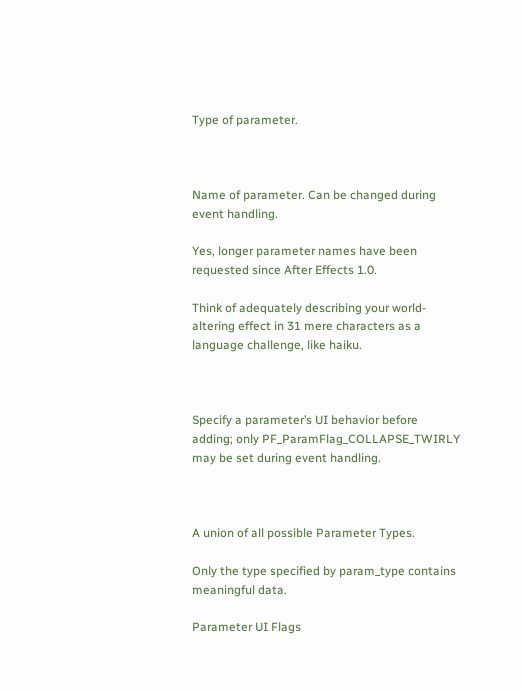Type of parameter.



Name of parameter. Can be changed during event handling.

Yes, longer parameter names have been requested since After Effects 1.0.

Think of adequately describing your world-altering effect in 31 mere characters as a language challenge, like haiku.



Specify a parameter’s UI behavior before adding; only PF_ParamFlag_COLLAPSE_TWIRLY may be set during event handling.



A union of all possible Parameter Types.

Only the type specified by param_type contains meaningful data.

Parameter UI Flags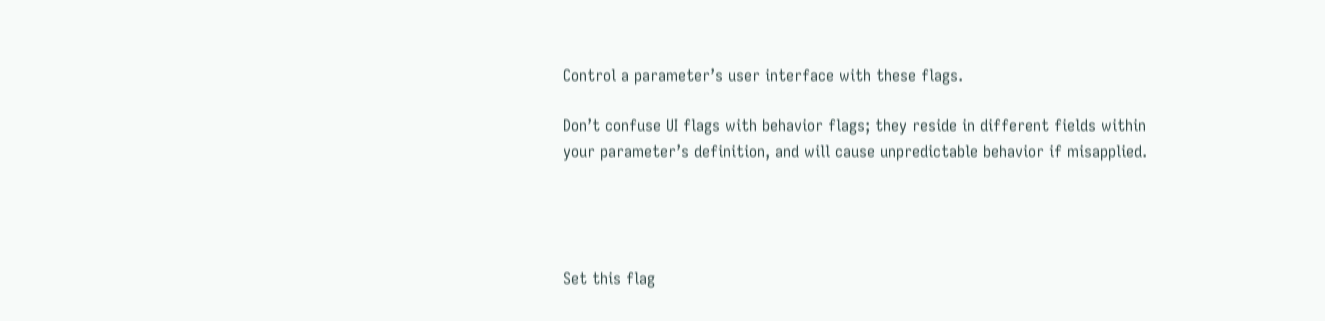Control a parameter’s user interface with these flags.

Don’t confuse UI flags with behavior flags; they reside in different fields within your parameter’s definition, and will cause unpredictable behavior if misapplied.




Set this flag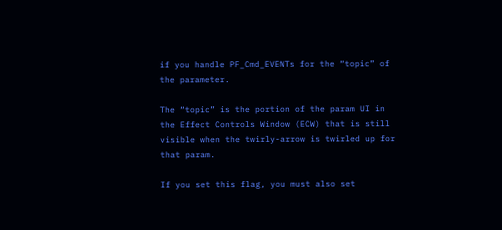if you handle PF_Cmd_EVENTs for the “topic” of the parameter.

The “topic” is the portion of the param UI in the Effect Controls Window (ECW) that is still visible when the twirly-arrow is twirled up for that param.

If you set this flag, you must also set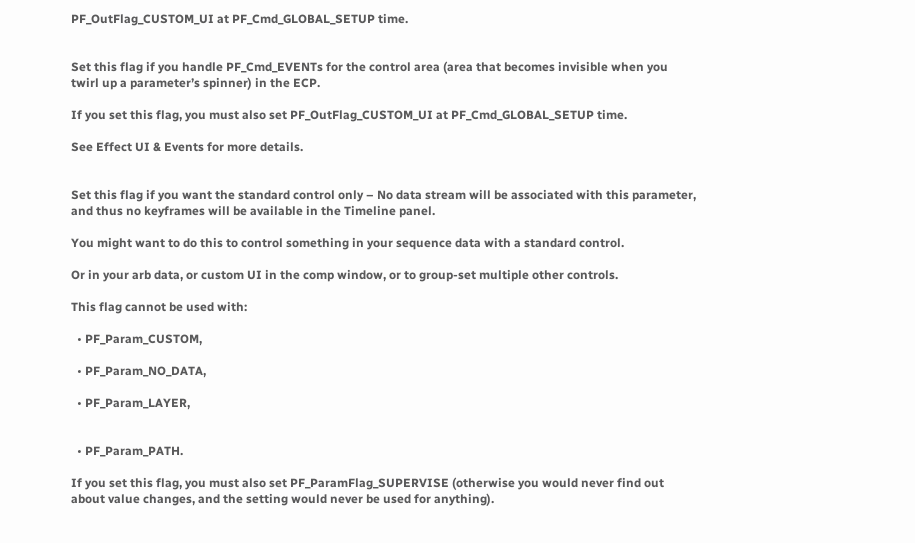PF_OutFlag_CUSTOM_UI at PF_Cmd_GLOBAL_SETUP time.


Set this flag if you handle PF_Cmd_EVENTs for the control area (area that becomes invisible when you twirl up a parameter’s spinner) in the ECP.

If you set this flag, you must also set PF_OutFlag_CUSTOM_UI at PF_Cmd_GLOBAL_SETUP time.

See Effect UI & Events for more details.


Set this flag if you want the standard control only – No data stream will be associated with this parameter, and thus no keyframes will be available in the Timeline panel.

You might want to do this to control something in your sequence data with a standard control.

Or in your arb data, or custom UI in the comp window, or to group-set multiple other controls.

This flag cannot be used with:

  • PF_Param_CUSTOM,

  • PF_Param_NO_DATA,

  • PF_Param_LAYER,


  • PF_Param_PATH.

If you set this flag, you must also set PF_ParamFlag_SUPERVISE (otherwise you would never find out about value changes, and the setting would never be used for anything).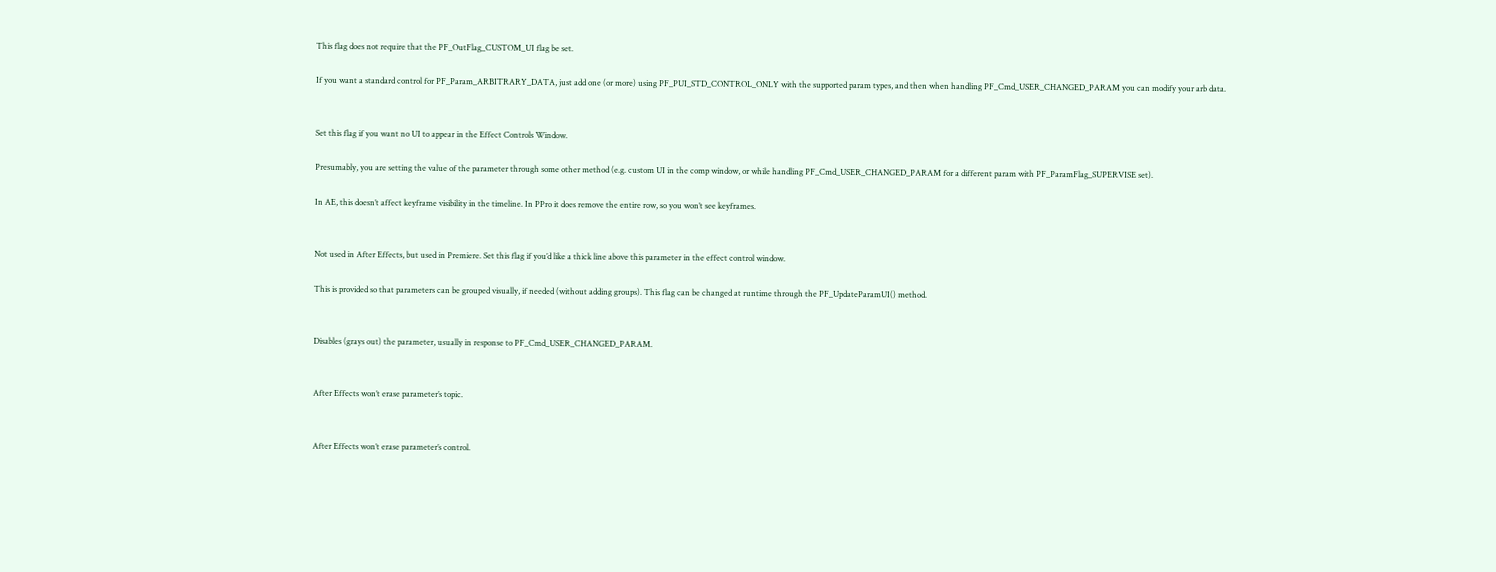This flag does not require that the PF_OutFlag_CUSTOM_UI flag be set.

If you want a standard control for PF_Param_ARBITRARY_DATA, just add one (or more) using PF_PUI_STD_CONTROL_ONLY with the supported param types, and then when handling PF_Cmd_USER_CHANGED_PARAM you can modify your arb data.


Set this flag if you want no UI to appear in the Effect Controls Window.

Presumably, you are setting the value of the parameter through some other method (e.g. custom UI in the comp window, or while handling PF_Cmd_USER_CHANGED_PARAM for a different param with PF_ParamFlag_SUPERVISE set).

In AE, this doesn’t affect keyframe visibility in the timeline. In PPro it does remove the entire row, so you won’t see keyframes.


Not used in After Effects, but used in Premiere. Set this flag if you’d like a thick line above this parameter in the effect control window.

This is provided so that parameters can be grouped visually, if needed (without adding groups). This flag can be changed at runtime through the PF_UpdateParamUI() method.


Disables (grays out) the parameter, usually in response to PF_Cmd_USER_CHANGED_PARAM.


After Effects won’t erase parameter’s topic.


After Effects won’t erase parameter’s control.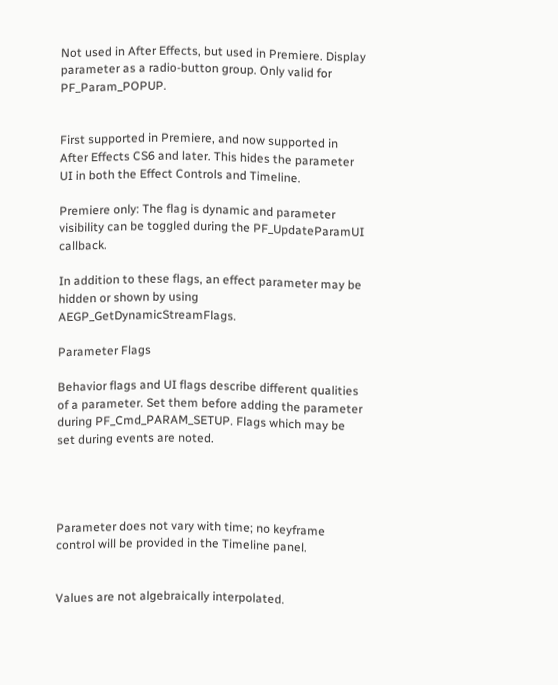Not used in After Effects, but used in Premiere. Display parameter as a radio-button group. Only valid for PF_Param_POPUP.


First supported in Premiere, and now supported in After Effects CS6 and later. This hides the parameter UI in both the Effect Controls and Timeline.

Premiere only: The flag is dynamic and parameter visibility can be toggled during the PF_UpdateParamUI callback.

In addition to these flags, an effect parameter may be hidden or shown by using AEGP_GetDynamicStreamFlags.

Parameter Flags

Behavior flags and UI flags describe different qualities of a parameter. Set them before adding the parameter during PF_Cmd_PARAM_SETUP. Flags which may be set during events are noted.




Parameter does not vary with time; no keyframe control will be provided in the Timeline panel.


Values are not algebraically interpolated.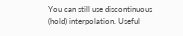You can still use discontinuous (hold) interpolation. Useful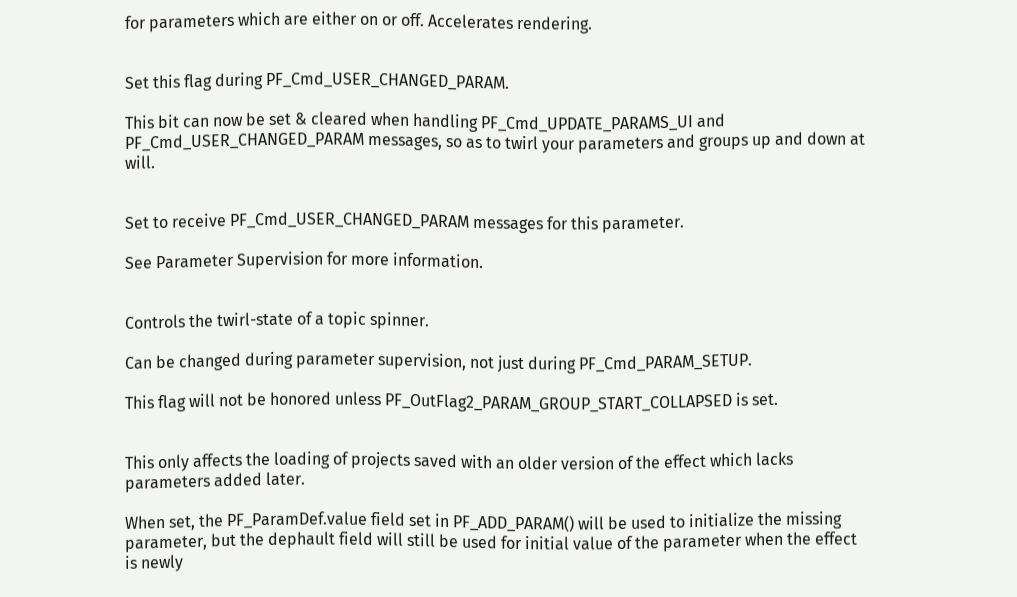for parameters which are either on or off. Accelerates rendering.


Set this flag during PF_Cmd_USER_CHANGED_PARAM.

This bit can now be set & cleared when handling PF_Cmd_UPDATE_PARAMS_UI and PF_Cmd_USER_CHANGED_PARAM messages, so as to twirl your parameters and groups up and down at will.


Set to receive PF_Cmd_USER_CHANGED_PARAM messages for this parameter.

See Parameter Supervision for more information.


Controls the twirl-state of a topic spinner.

Can be changed during parameter supervision, not just during PF_Cmd_PARAM_SETUP.

This flag will not be honored unless PF_OutFlag2_PARAM_GROUP_START_COLLAPSED is set.


This only affects the loading of projects saved with an older version of the effect which lacks parameters added later.

When set, the PF_ParamDef.value field set in PF_ADD_PARAM() will be used to initialize the missing parameter, but the dephault field will still be used for initial value of the parameter when the effect is newly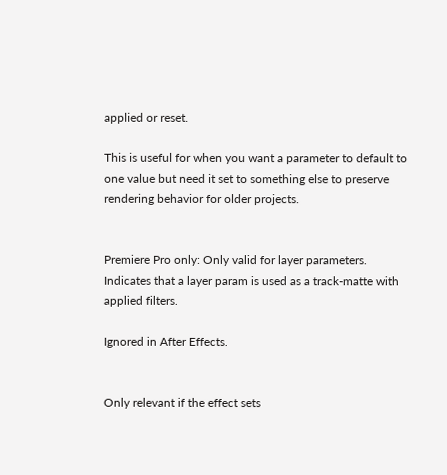applied or reset.

This is useful for when you want a parameter to default to one value but need it set to something else to preserve rendering behavior for older projects.


Premiere Pro only: Only valid for layer parameters. Indicates that a layer param is used as a track-matte with applied filters.

Ignored in After Effects.


Only relevant if the effect sets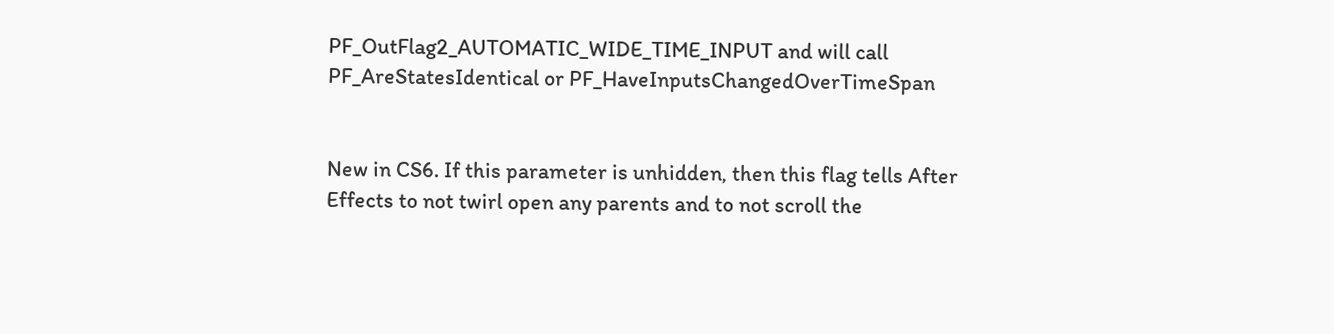PF_OutFlag2_AUTOMATIC_WIDE_TIME_INPUT and will call PF_AreStatesIdentical or PF_HaveInputsChangedOverTimeSpan


New in CS6. If this parameter is unhidden, then this flag tells After Effects to not twirl open any parents and to not scroll the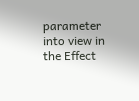parameter into view in the Effect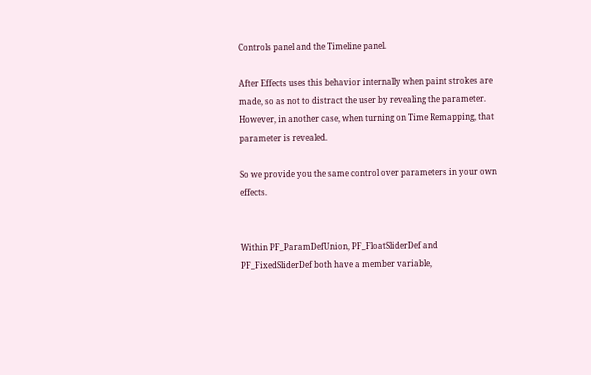Controls panel and the Timeline panel.

After Effects uses this behavior internally when paint strokes are made, so as not to distract the user by revealing the parameter. However, in another case, when turning on Time Remapping, that parameter is revealed.

So we provide you the same control over parameters in your own effects.


Within PF_ParamDefUnion, PF_FloatSliderDef and PF_FixedSliderDef both have a member variable,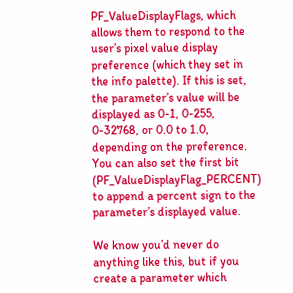PF_ValueDisplayFlags, which allows them to respond to the user’s pixel value display preference (which they set in the info palette). If this is set, the parameter’s value will be displayed as 0-1, 0-255, 0-32768, or 0.0 to 1.0, depending on the preference. You can also set the first bit (PF_ValueDisplayFlag_PERCENT) to append a percent sign to the parameter’s displayed value.

We know you’d never do anything like this, but if you create a parameter which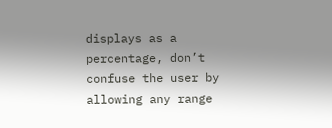displays as a percentage, don’t confuse the user by allowing any range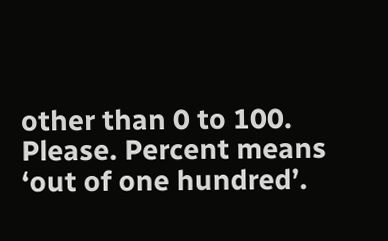other than 0 to 100. Please. Percent means ‘out of one hundred’.